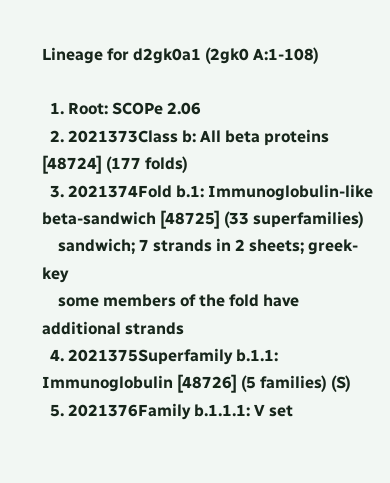Lineage for d2gk0a1 (2gk0 A:1-108)

  1. Root: SCOPe 2.06
  2. 2021373Class b: All beta proteins [48724] (177 folds)
  3. 2021374Fold b.1: Immunoglobulin-like beta-sandwich [48725] (33 superfamilies)
    sandwich; 7 strands in 2 sheets; greek-key
    some members of the fold have additional strands
  4. 2021375Superfamily b.1.1: Immunoglobulin [48726] (5 families) (S)
  5. 2021376Family b.1.1.1: V set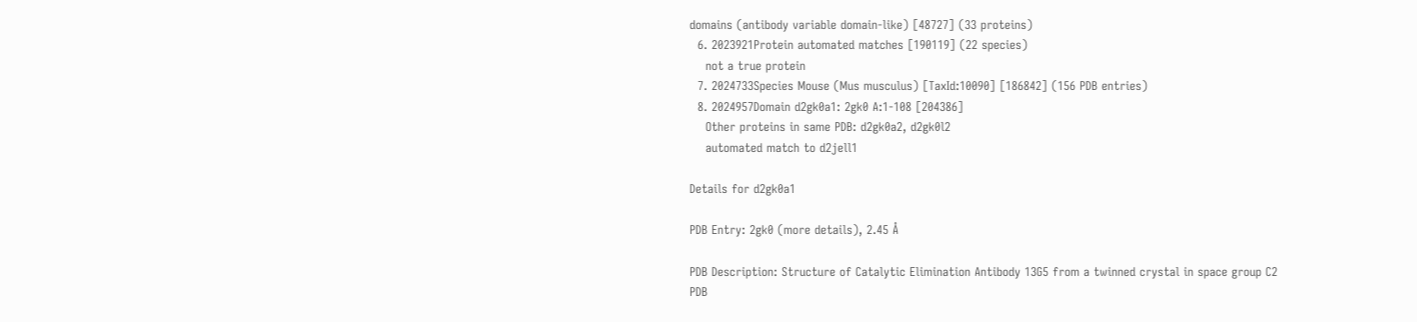domains (antibody variable domain-like) [48727] (33 proteins)
  6. 2023921Protein automated matches [190119] (22 species)
    not a true protein
  7. 2024733Species Mouse (Mus musculus) [TaxId:10090] [186842] (156 PDB entries)
  8. 2024957Domain d2gk0a1: 2gk0 A:1-108 [204386]
    Other proteins in same PDB: d2gk0a2, d2gk0l2
    automated match to d2jell1

Details for d2gk0a1

PDB Entry: 2gk0 (more details), 2.45 Å

PDB Description: Structure of Catalytic Elimination Antibody 13G5 from a twinned crystal in space group C2
PDB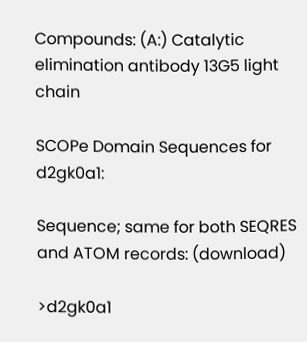Compounds: (A:) Catalytic elimination antibody 13G5 light chain

SCOPe Domain Sequences for d2gk0a1:

Sequence; same for both SEQRES and ATOM records: (download)

>d2gk0a1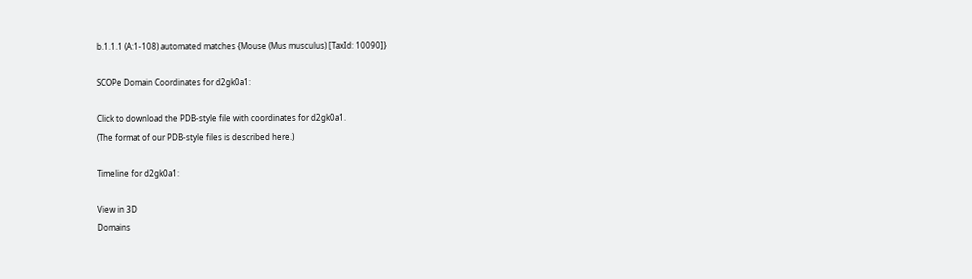b.1.1.1 (A:1-108) automated matches {Mouse (Mus musculus) [TaxId: 10090]}

SCOPe Domain Coordinates for d2gk0a1:

Click to download the PDB-style file with coordinates for d2gk0a1.
(The format of our PDB-style files is described here.)

Timeline for d2gk0a1:

View in 3D
Domains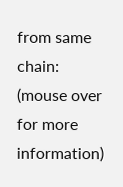from same chain:
(mouse over for more information)